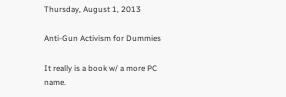Thursday, August 1, 2013

Anti-Gun Activism for Dummies

It really is a book w/ a more PC name.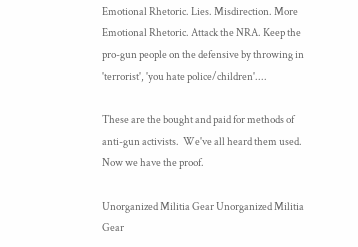Emotional Rhetoric. Lies. Misdirection. More Emotional Rhetoric. Attack the NRA. Keep the pro-gun people on the defensive by throwing in 'terrorist', 'you hate police/children'....

These are the bought and paid for methods of anti-gun activists.  We've all heard them used.  Now we have the proof.

Unorganized Militia Gear Unorganized Militia Gear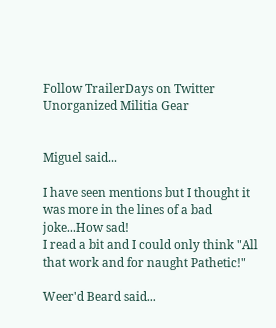Follow TrailerDays on Twitter
Unorganized Militia Gear


Miguel said...

I have seen mentions but I thought it was more in the lines of a bad joke...How sad!
I read a bit and I could only think "All that work and for naught Pathetic!"

Weer'd Beard said...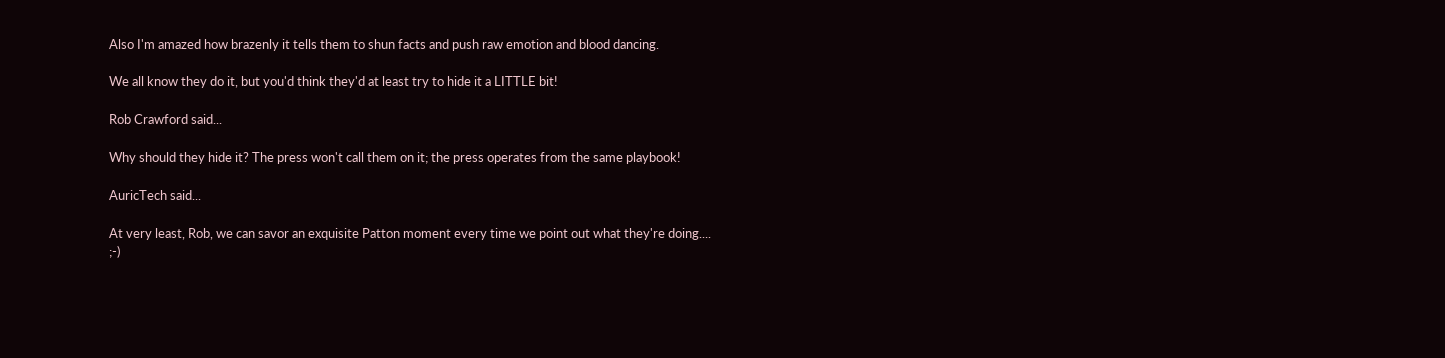Also I'm amazed how brazenly it tells them to shun facts and push raw emotion and blood dancing.

We all know they do it, but you'd think they'd at least try to hide it a LITTLE bit!

Rob Crawford said...

Why should they hide it? The press won't call them on it; the press operates from the same playbook!

AuricTech said...

At very least, Rob, we can savor an exquisite Patton moment every time we point out what they're doing.... ;-)